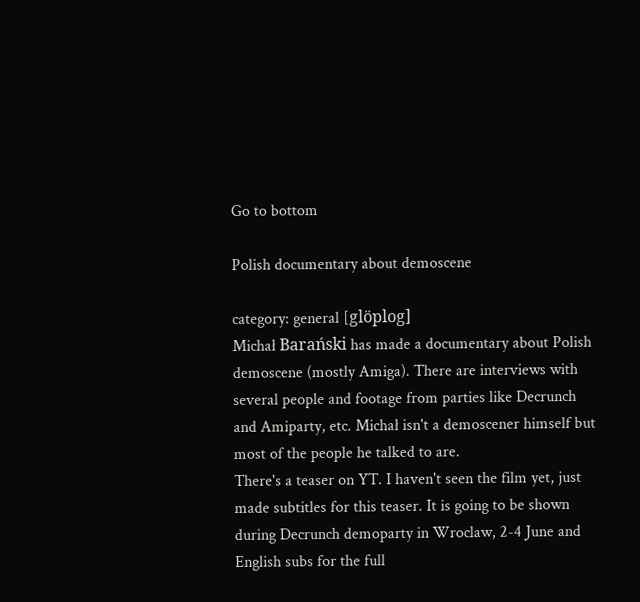Go to bottom

Polish documentary about demoscene

category: general [glöplog]
Michał Barański has made a documentary about Polish demoscene (mostly Amiga). There are interviews with several people and footage from parties like Decrunch and Amiparty, etc. Michał isn't a demoscener himself but most of the people he talked to are.
There's a teaser on YT. I haven't seen the film yet, just made subtitles for this teaser. It is going to be shown during Decrunch demoparty in Wroclaw, 2-4 June and English subs for the full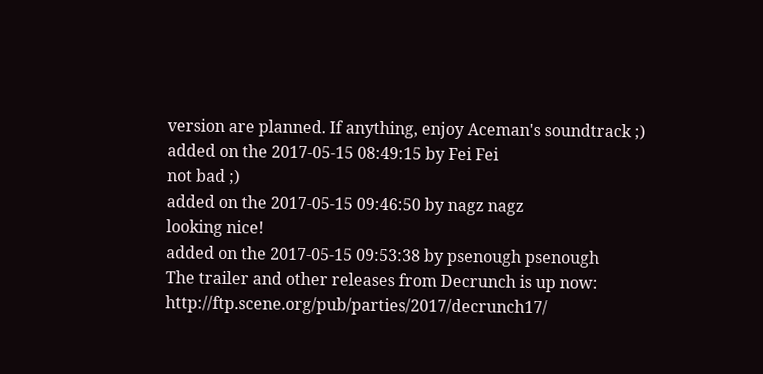version are planned. If anything, enjoy Aceman's soundtrack ;)
added on the 2017-05-15 08:49:15 by Fei Fei
not bad ;)
added on the 2017-05-15 09:46:50 by nagz nagz
looking nice!
added on the 2017-05-15 09:53:38 by psenough psenough
The trailer and other releases from Decrunch is up now: http://ftp.scene.org/pub/parties/2017/decrunch17/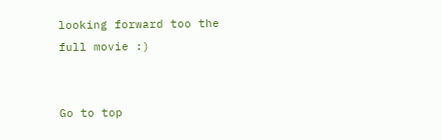looking forward too the full movie :)


Go to top